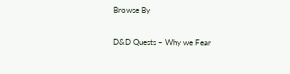Browse By

D&D Quests – Why we Fear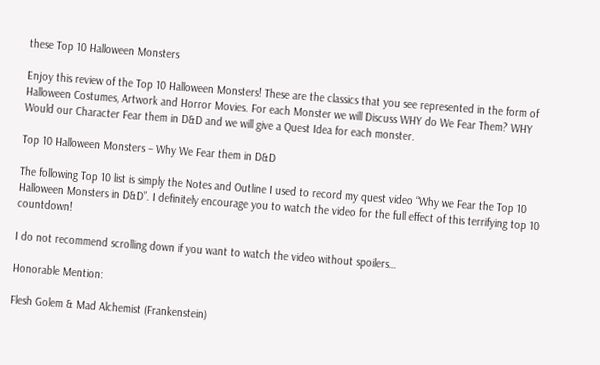these Top 10 Halloween Monsters

Enjoy this review of the Top 10 Halloween Monsters! These are the classics that you see represented in the form of Halloween Costumes, Artwork and Horror Movies. For each Monster we will Discuss WHY do We Fear Them? WHY Would our Character Fear them in D&D and we will give a Quest Idea for each monster.

Top 10 Halloween Monsters – Why We Fear them in D&D

The following Top 10 list is simply the Notes and Outline I used to record my quest video “Why we Fear the Top 10 Halloween Monsters in D&D”. I definitely encourage you to watch the video for the full effect of this terrifying top 10 countdown!

I do not recommend scrolling down if you want to watch the video without spoilers…

Honorable Mention:

Flesh Golem & Mad Alchemist (Frankenstein)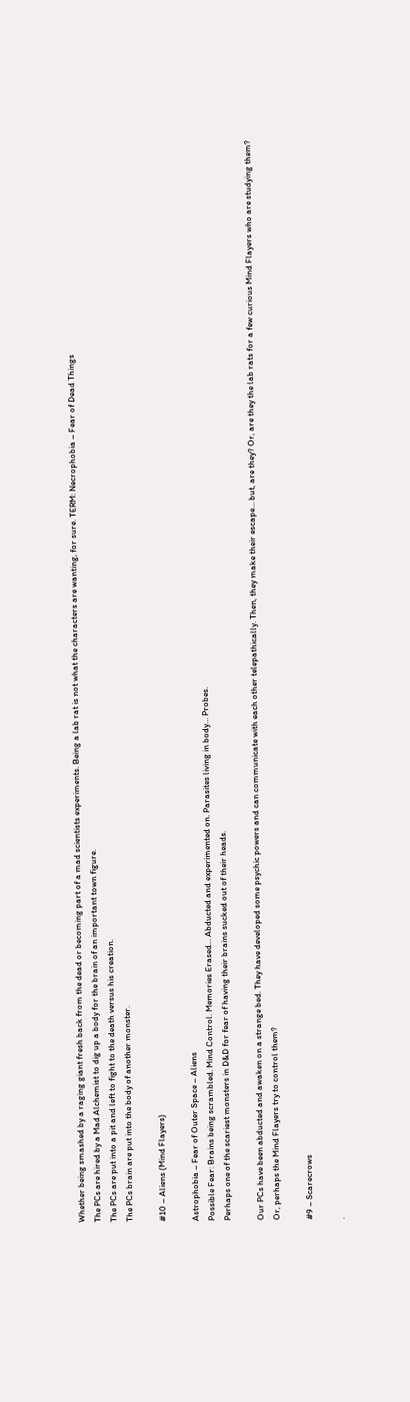Whether being smashed by a raging giant fresh back from the dead or becoming part of a mad scientists experiments. Being a lab rat is not what the characters are wanting, for sure. TERM: Necrophobia – Fear of Dead Things
The PCs are hired by a Mad Alchemist to dig up a body for the brain of an important town figure.
The PCs are put into a pit and left to fight to the death versus his creation.
The PCs brain are put into the body of another monster.

#10 – Aliens (Mind Flayers)

Astrophobia – Fear of Outer Space – Aliens
Possible Fear: Brains being scrambled. Mind Control. Memories Erased… Abducted and experimented on. Parasites living in body… Probes.
Perhaps one of the scariest monsters in D&D for fear of having their brains sucked out of their heads.

Our PCs have been abducted and awaken on a strange bed. They have developed some psychic powers and can communicate with each other telepathically. Then, they make their escape… but, are they? Or, are they the lab rats for a few curious Mind Flayers who are studying them?
Or, perhaps the Mind Flayers try to control them?

#9 – Scarecrows

.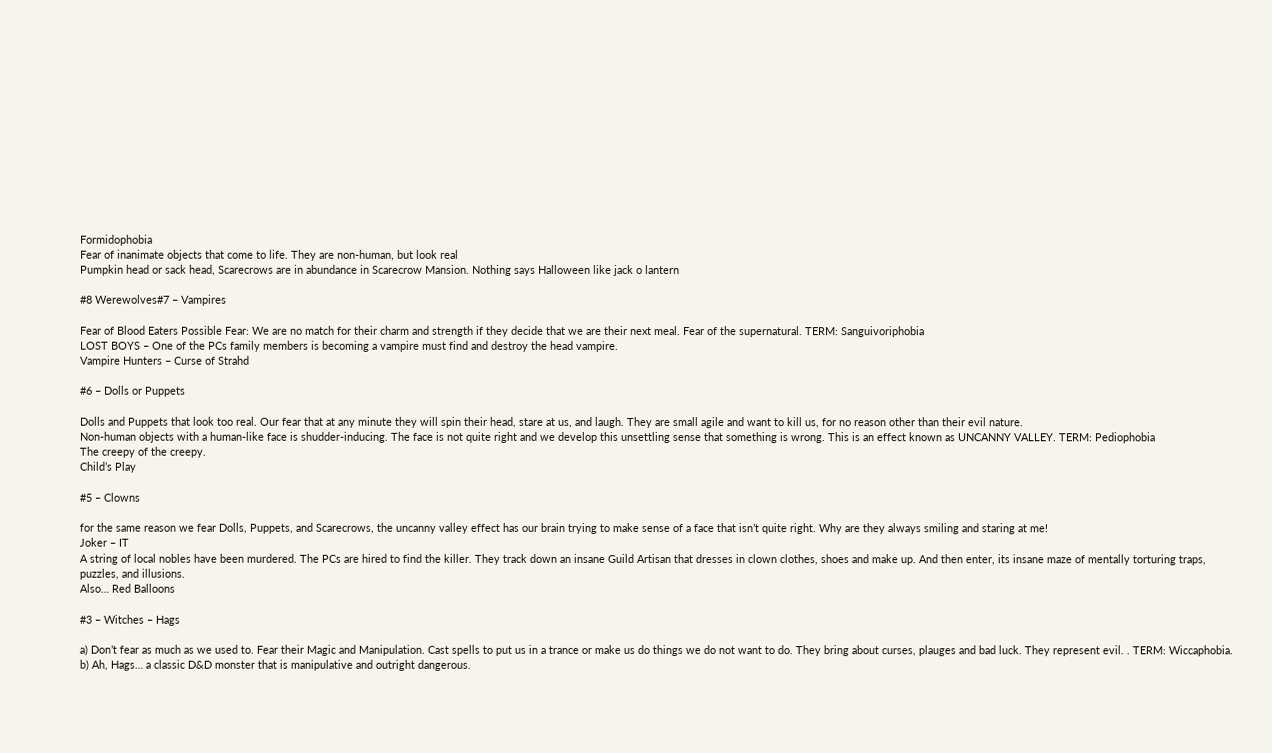Formidophobia
Fear of inanimate objects that come to life. They are non-human, but look real
Pumpkin head or sack head, Scarecrows are in abundance in Scarecrow Mansion. Nothing says Halloween like jack o lantern

#8 Werewolves#7 – Vampires

Fear of Blood Eaters Possible Fear: We are no match for their charm and strength if they decide that we are their next meal. Fear of the supernatural. TERM: Sanguivoriphobia
LOST BOYS – One of the PCs family members is becoming a vampire must find and destroy the head vampire.
Vampire Hunters – Curse of Strahd

#6 – Dolls or Puppets

Dolls and Puppets that look too real. Our fear that at any minute they will spin their head, stare at us, and laugh. They are small agile and want to kill us, for no reason other than their evil nature.
Non-human objects with a human-like face is shudder-inducing. The face is not quite right and we develop this unsettling sense that something is wrong. This is an effect known as UNCANNY VALLEY. TERM: Pediophobia
The creepy of the creepy.
Child’s Play

#5 – Clowns

for the same reason we fear Dolls, Puppets, and Scarecrows, the uncanny valley effect has our brain trying to make sense of a face that isn’t quite right. Why are they always smiling and staring at me!
Joker – IT
A string of local nobles have been murdered. The PCs are hired to find the killer. They track down an insane Guild Artisan that dresses in clown clothes, shoes and make up. And then enter, its insane maze of mentally torturing traps, puzzles, and illusions.
Also… Red Balloons

#3 – Witches – Hags

a) Don’t fear as much as we used to. Fear their Magic and Manipulation. Cast spells to put us in a trance or make us do things we do not want to do. They bring about curses, plauges and bad luck. They represent evil. . TERM: Wiccaphobia.
b) Ah, Hags… a classic D&D monster that is manipulative and outright dangerous.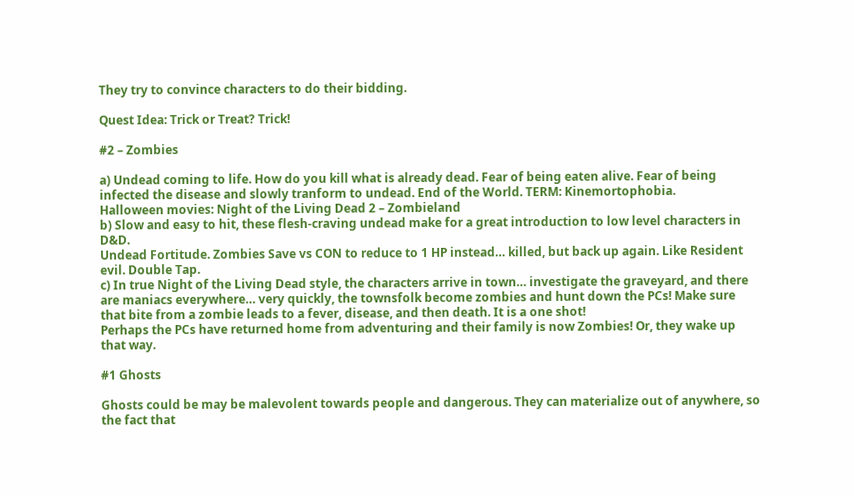They try to convince characters to do their bidding.

Quest Idea: Trick or Treat? Trick!

#2 – Zombies

a) Undead coming to life. How do you kill what is already dead. Fear of being eaten alive. Fear of being infected the disease and slowly tranform to undead. End of the World. TERM: Kinemortophobia.
Halloween movies: Night of the Living Dead 2 – Zombieland
b) Slow and easy to hit, these flesh-craving undead make for a great introduction to low level characters in D&D.
Undead Fortitude. Zombies Save vs CON to reduce to 1 HP instead… killed, but back up again. Like Resident evil. Double Tap.
c) In true Night of the Living Dead style, the characters arrive in town… investigate the graveyard, and there are maniacs everywhere… very quickly, the townsfolk become zombies and hunt down the PCs! Make sure that bite from a zombie leads to a fever, disease, and then death. It is a one shot!
Perhaps the PCs have returned home from adventuring and their family is now Zombies! Or, they wake up that way.

#1 Ghosts

Ghosts could be may be malevolent towards people and dangerous. They can materialize out of anywhere, so the fact that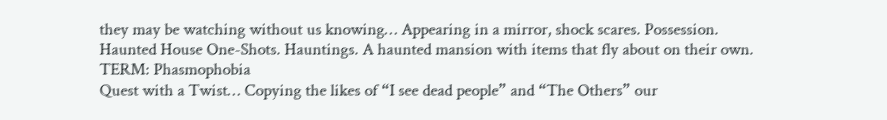they may be watching without us knowing… Appearing in a mirror, shock scares. Possession.
Haunted House One-Shots. Hauntings. A haunted mansion with items that fly about on their own. TERM: Phasmophobia
Quest with a Twist… Copying the likes of “I see dead people” and “The Others” our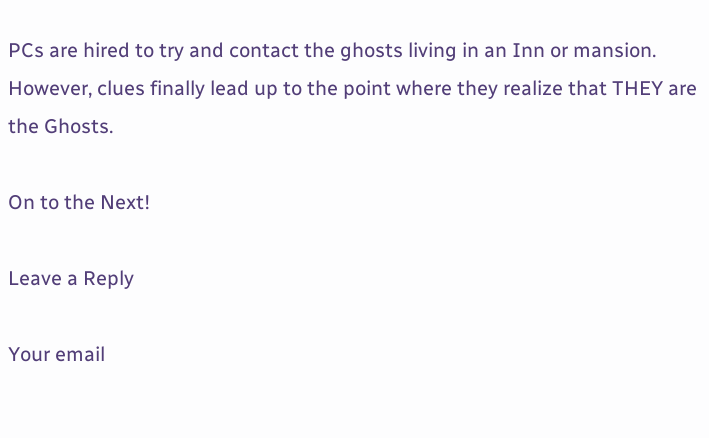PCs are hired to try and contact the ghosts living in an Inn or mansion. However, clues finally lead up to the point where they realize that THEY are the Ghosts.

On to the Next!

Leave a Reply

Your email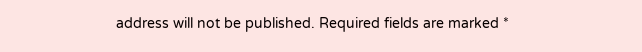address will not be published. Required fields are marked *